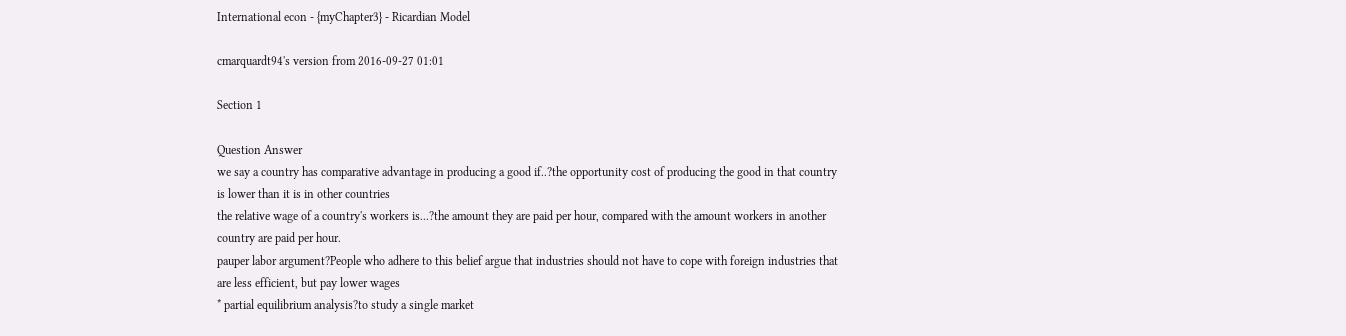International econ - {myChapter3} - Ricardian Model

cmarquardt94's version from 2016-09-27 01:01

Section 1

Question Answer
we say a country has comparative advantage in producing a good if..?the opportunity cost of producing the good in that country is lower than it is in other countries
the relative wage of a country's workers is...?the amount they are paid per hour, compared with the amount workers in another country are paid per hour.
pauper labor argument?People who adhere to this belief argue that industries should not have to cope with foreign industries that are less efficient, but pay lower wages
* partial equilibrium analysis?to study a single market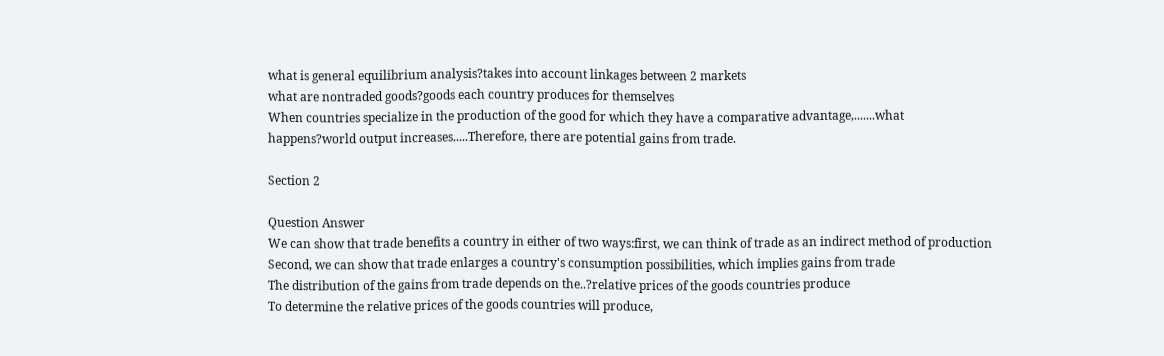what is general equilibrium analysis?takes into account linkages between 2 markets
what are nontraded goods?goods each country produces for themselves
When countries specialize in the production of the good for which they have a comparative advantage,.......what happens?world output increases.....Therefore, there are potential gains from trade.

Section 2

Question Answer
We can show that trade benefits a country in either of two ways:first, we can think of trade as an indirect method of production Second, we can show that trade enlarges a country's consumption possibilities, which implies gains from trade
The distribution of the gains from trade depends on the..?relative prices of the goods countries produce
To determine the relative prices of the goods countries will produce,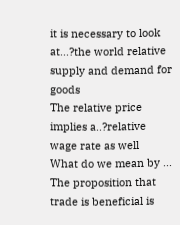it is necessary to look at...?the world relative supply and demand for goods
The relative price implies a..?relative wage rate as well
What do we mean by ... The proposition that trade is beneficial is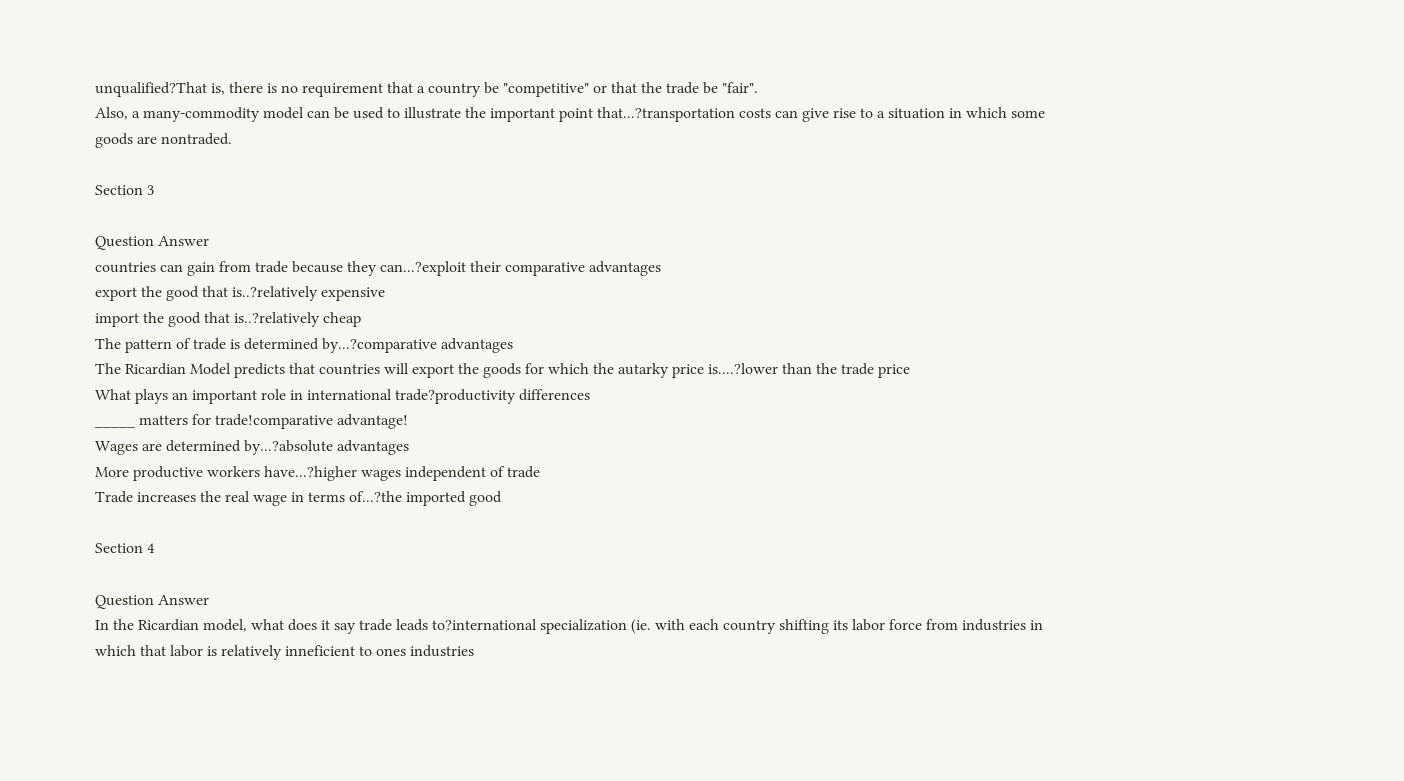unqualified?That is, there is no requirement that a country be "competitive" or that the trade be "fair".
Also, a many-commodity model can be used to illustrate the important point that...?transportation costs can give rise to a situation in which some goods are nontraded.

Section 3

Question Answer
countries can gain from trade because they can...?exploit their comparative advantages
export the good that is..?relatively expensive
import the good that is..?relatively cheap
The pattern of trade is determined by...?comparative advantages
The Ricardian Model predicts that countries will export the goods for which the autarky price is....?lower than the trade price
What plays an important role in international trade?productivity differences
_____ matters for trade!comparative advantage!
Wages are determined by...?absolute advantages
More productive workers have...?higher wages independent of trade
Trade increases the real wage in terms of...?the imported good

Section 4

Question Answer
In the Ricardian model, what does it say trade leads to?international specialization (ie. with each country shifting its labor force from industries in which that labor is relatively inneficient to ones industries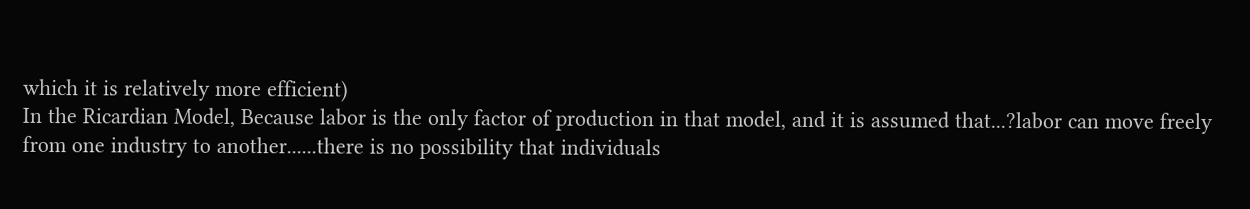which it is relatively more efficient)
In the Ricardian Model, Because labor is the only factor of production in that model, and it is assumed that...?labor can move freely from one industry to another......there is no possibility that individuals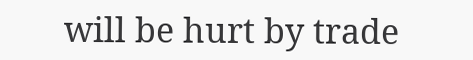will be hurt by trade